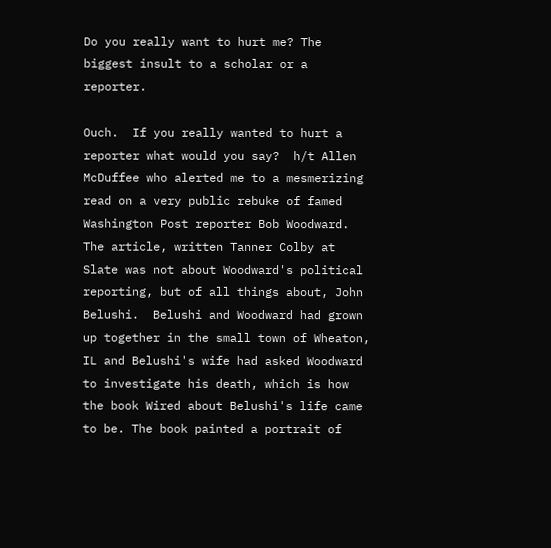Do you really want to hurt me? The biggest insult to a scholar or a reporter.

Ouch.  If you really wanted to hurt a reporter what would you say?  h/t Allen McDuffee who alerted me to a mesmerizing read on a very public rebuke of famed Washington Post reporter Bob Woodward.  The article, written Tanner Colby at Slate was not about Woodward's political reporting, but of all things about, John Belushi.  Belushi and Woodward had grown up together in the small town of Wheaton, IL and Belushi's wife had asked Woodward to investigate his death, which is how the book Wired about Belushi's life came to be. The book painted a portrait of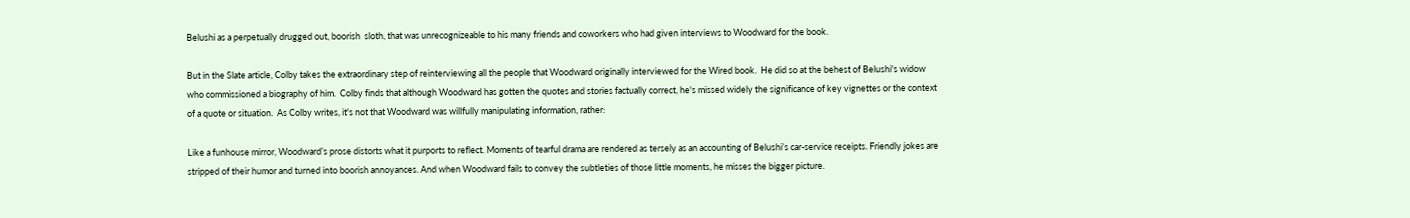Belushi as a perpetually drugged out, boorish  sloth, that was unrecognizeable to his many friends and coworkers who had given interviews to Woodward for the book.

But in the Slate article, Colby takes the extraordinary step of reinterviewing all the people that Woodward originally interviewed for the Wired book.  He did so at the behest of Belushi's widow who commissioned a biography of him.  Colby finds that although Woodward has gotten the quotes and stories factually correct, he's missed widely the significance of key vignettes or the context of a quote or situation.  As Colby writes, it's not that Woodward was willfully manipulating information, rather:

Like a funhouse mirror, Woodward’s prose distorts what it purports to reflect. Moments of tearful drama are rendered as tersely as an accounting of Belushi’s car-service receipts. Friendly jokes are stripped of their humor and turned into boorish annoyances. And when Woodward fails to convey the subtleties of those little moments, he misses the bigger picture.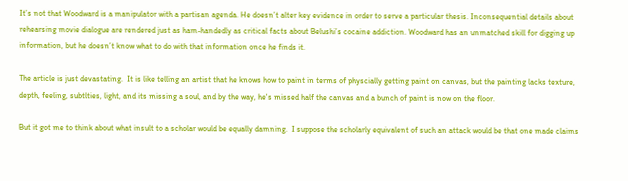It’s not that Woodward is a manipulator with a partisan agenda. He doesn’t alter key evidence in order to serve a particular thesis. Inconsequential details about rehearsing movie dialogue are rendered just as ham-handedly as critical facts about Belushi’s cocaine addiction. Woodward has an unmatched skill for digging up information, but he doesn’t know what to do with that information once he finds it.

The article is just devastating.  It is like telling an artist that he knows how to paint in terms of physcially getting paint on canvas, but the painting lacks texture, depth, feeling, subtlties, light, and its missing a soul, and by the way, he's missed half the canvas and a bunch of paint is now on the floor.

But it got me to think about what insult to a scholar would be equally damning.  I suppose the scholarly equivalent of such an attack would be that one made claims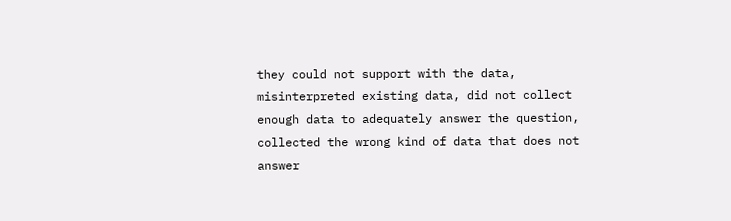they could not support with the data, misinterpreted existing data, did not collect enough data to adequately answer the question, collected the wrong kind of data that does not answer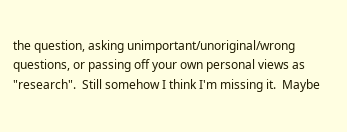the question, asking unimportant/unoriginal/wrong questions, or passing off your own personal views as "research".  Still somehow I think I'm missing it.  Maybe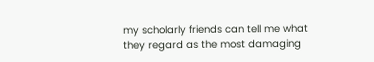my scholarly friends can tell me what they regard as the most damaging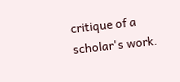critique of a scholar's work.